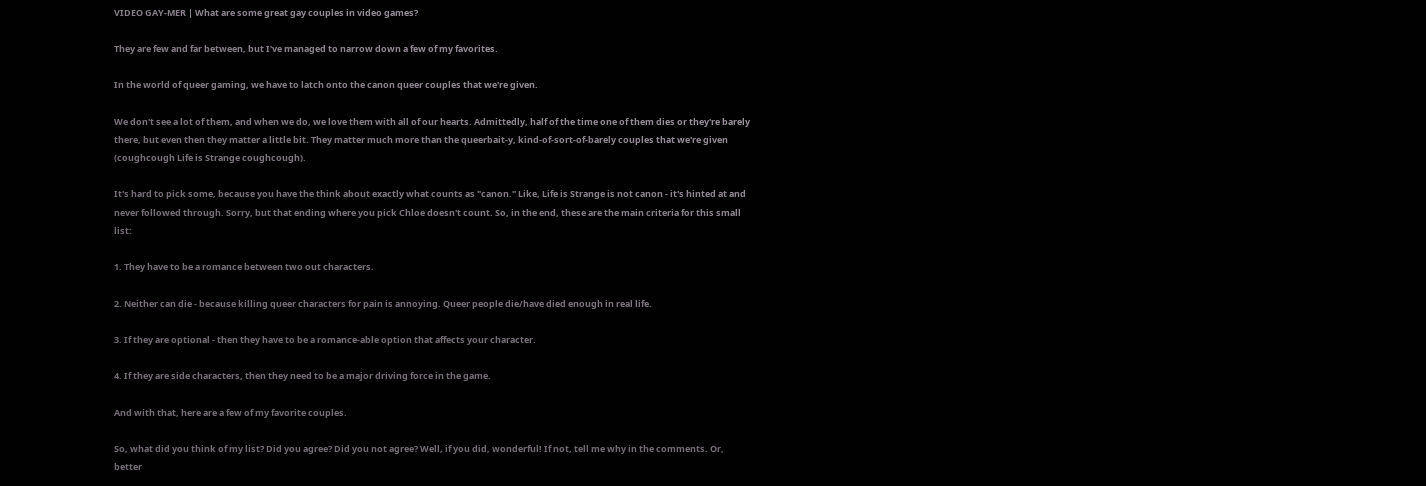VIDEO GAY-MER | What are some great gay couples in video games?

They are few and far between, but I've managed to narrow down a few of my favorites.

In the world of queer gaming, we have to latch onto the canon queer couples that we're given.

We don't see a lot of them, and when we do, we love them with all of our hearts. Admittedly, half of the time one of them dies or they're barely there, but even then they matter a little bit. They matter much more than the queerbait-y, kind-of-sort-of-barely couples that we're given (coughcough Life is Strange coughcough).

It's hard to pick some, because you have the think about exactly what counts as "canon." Like, Life is Strange is not canon - it's hinted at and never followed through. Sorry, but that ending where you pick Chloe doesn't count. So, in the end, these are the main criteria for this small list:

1. They have to be a romance between two out characters.

2. Neither can die - because killing queer characters for pain is annoying. Queer people die/have died enough in real life.

3. If they are optional - then they have to be a romance-able option that affects your character.

4. If they are side characters, then they need to be a major driving force in the game.

And with that, here are a few of my favorite couples.

So, what did you think of my list? Did you agree? Did you not agree? Well, if you did, wonderful! If not, tell me why in the comments. Or, better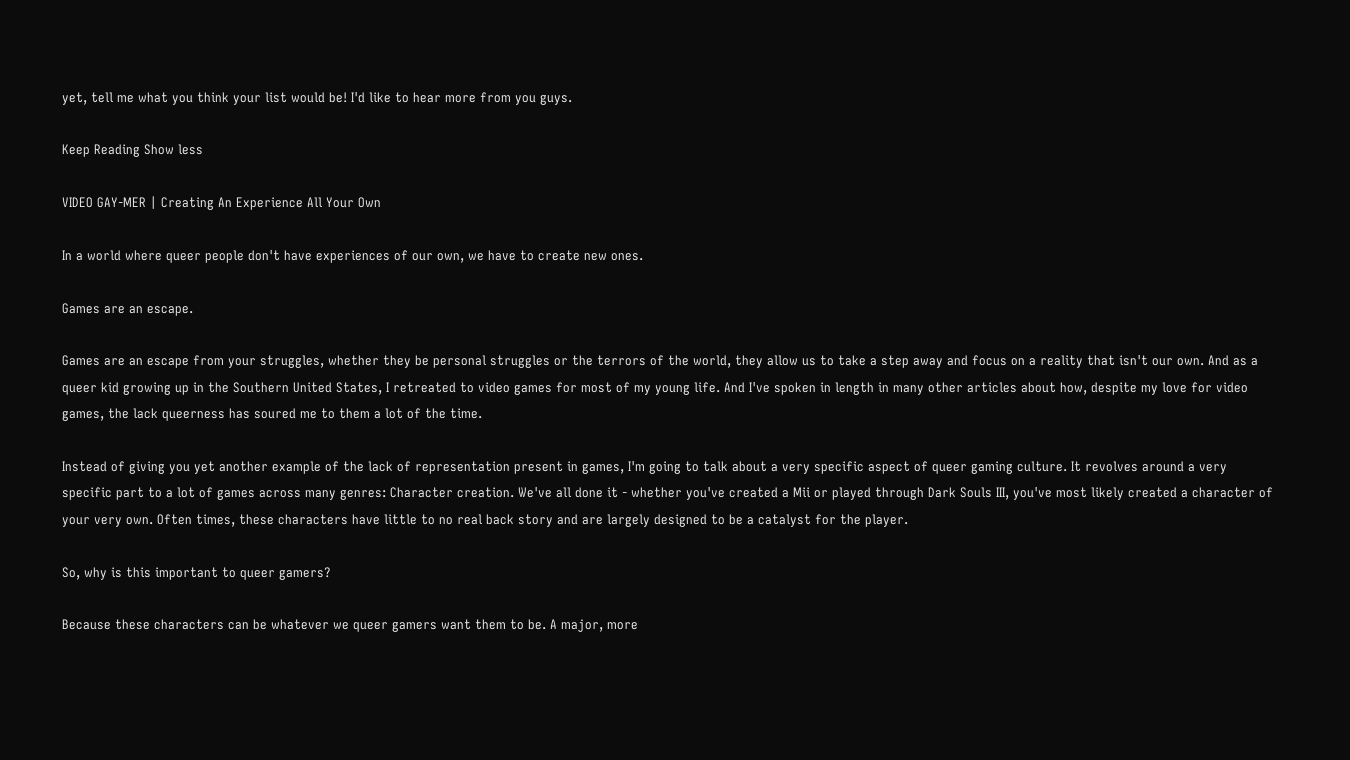yet, tell me what you think your list would be! I'd like to hear more from you guys.

Keep Reading Show less

VIDEO GAY-MER | Creating An Experience All Your Own

In a world where queer people don't have experiences of our own, we have to create new ones.

Games are an escape.

Games are an escape from your struggles, whether they be personal struggles or the terrors of the world, they allow us to take a step away and focus on a reality that isn't our own. And as a queer kid growing up in the Southern United States, I retreated to video games for most of my young life. And I've spoken in length in many other articles about how, despite my love for video games, the lack queerness has soured me to them a lot of the time.

Instead of giving you yet another example of the lack of representation present in games, I'm going to talk about a very specific aspect of queer gaming culture. It revolves around a very specific part to a lot of games across many genres: Character creation. We've all done it - whether you've created a Mii or played through Dark Souls III, you've most likely created a character of your very own. Often times, these characters have little to no real back story and are largely designed to be a catalyst for the player.

So, why is this important to queer gamers?

Because these characters can be whatever we queer gamers want them to be. A major, more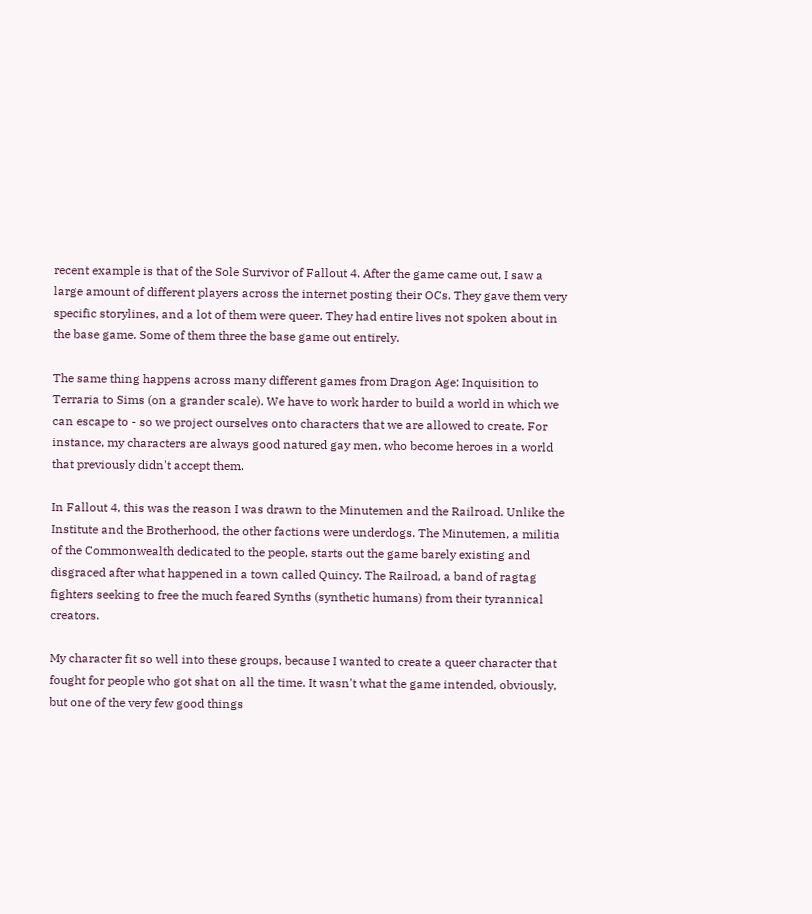recent example is that of the Sole Survivor of Fallout 4. After the game came out, I saw a large amount of different players across the internet posting their OCs. They gave them very specific storylines, and a lot of them were queer. They had entire lives not spoken about in the base game. Some of them three the base game out entirely.

The same thing happens across many different games from Dragon Age: Inquisition to Terraria to Sims (on a grander scale). We have to work harder to build a world in which we can escape to - so we project ourselves onto characters that we are allowed to create. For instance, my characters are always good natured gay men, who become heroes in a world that previously didn't accept them.

In Fallout 4, this was the reason I was drawn to the Minutemen and the Railroad. Unlike the Institute and the Brotherhood, the other factions were underdogs. The Minutemen, a militia of the Commonwealth dedicated to the people, starts out the game barely existing and disgraced after what happened in a town called Quincy. The Railroad, a band of ragtag fighters seeking to free the much feared Synths (synthetic humans) from their tyrannical creators.

My character fit so well into these groups, because I wanted to create a queer character that fought for people who got shat on all the time. It wasn't what the game intended, obviously, but one of the very few good things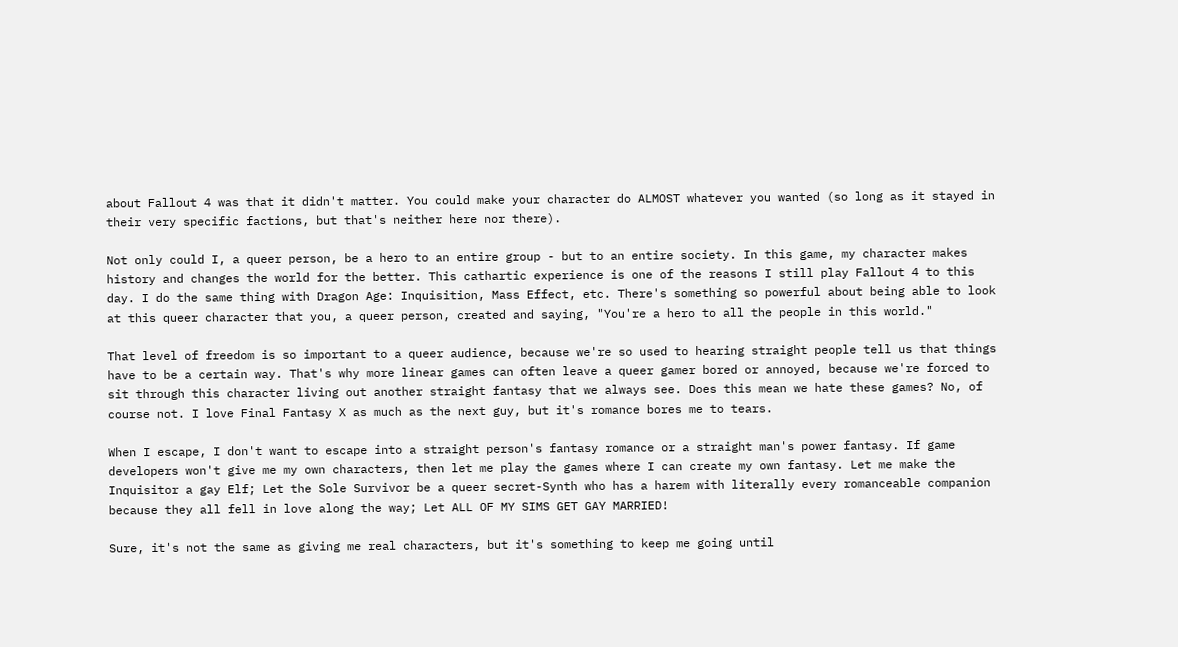about Fallout 4 was that it didn't matter. You could make your character do ALMOST whatever you wanted (so long as it stayed in their very specific factions, but that's neither here nor there).

Not only could I, a queer person, be a hero to an entire group - but to an entire society. In this game, my character makes history and changes the world for the better. This cathartic experience is one of the reasons I still play Fallout 4 to this day. I do the same thing with Dragon Age: Inquisition, Mass Effect, etc. There's something so powerful about being able to look at this queer character that you, a queer person, created and saying, "You're a hero to all the people in this world."

That level of freedom is so important to a queer audience, because we're so used to hearing straight people tell us that things have to be a certain way. That's why more linear games can often leave a queer gamer bored or annoyed, because we're forced to sit through this character living out another straight fantasy that we always see. Does this mean we hate these games? No, of course not. I love Final Fantasy X as much as the next guy, but it's romance bores me to tears.

When I escape, I don't want to escape into a straight person's fantasy romance or a straight man's power fantasy. If game developers won't give me my own characters, then let me play the games where I can create my own fantasy. Let me make the Inquisitor a gay Elf; Let the Sole Survivor be a queer secret-Synth who has a harem with literally every romanceable companion because they all fell in love along the way; Let ALL OF MY SIMS GET GAY MARRIED!

Sure, it's not the same as giving me real characters, but it's something to keep me going until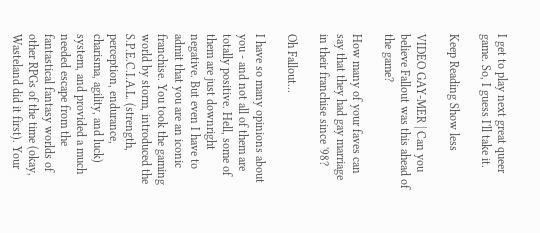I get to play next great queer game. So, I guess I'll take it.

Keep Reading Show less

VIDEO GAY-MER | Can you believe Fallout was this ahead of the game?

How many of your faves can say that they had gay marriage in their franchise since '98?

Oh Fallout...

I have so many opinions about you - and not all of them are totally positive. Hell, some of them are just downright negative. But even I have to admit that you are an iconic franchise. You took the gaming world by storm, introduced the S.P.E.C.I.A.L. (strength, perception, endurance, charisma, agility, and luck) system, and provided a much needed escape from the fantastical fantasy worlds of other RPGs of the time (okay, Wasteland did it first). Your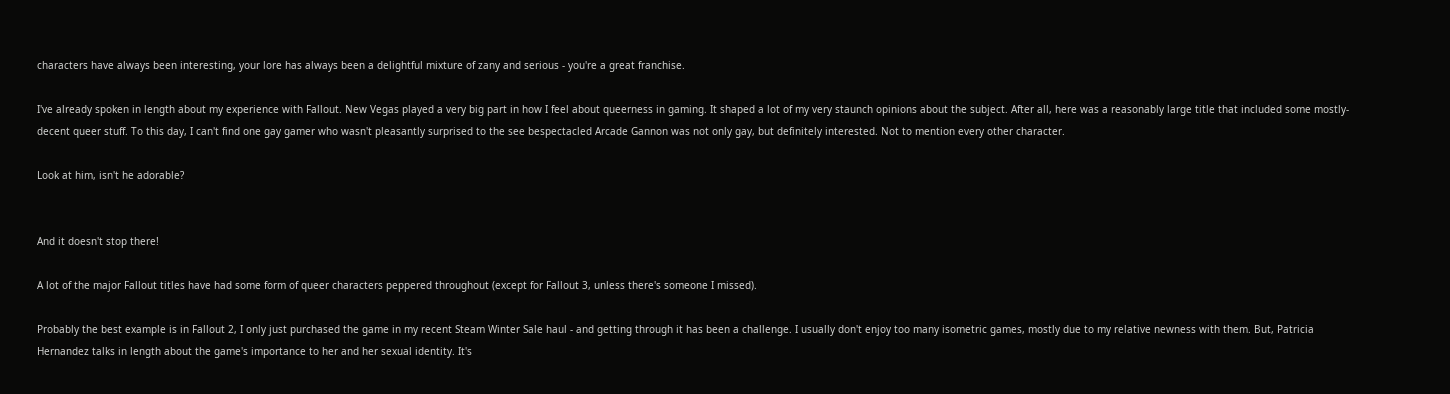characters have always been interesting, your lore has always been a delightful mixture of zany and serious - you're a great franchise.

I've already spoken in length about my experience with Fallout. New Vegas played a very big part in how I feel about queerness in gaming. It shaped a lot of my very staunch opinions about the subject. After all, here was a reasonably large title that included some mostly-decent queer stuff. To this day, I can't find one gay gamer who wasn't pleasantly surprised to the see bespectacled Arcade Gannon was not only gay, but definitely interested. Not to mention every other character.

Look at him, isn't he adorable?


And it doesn't stop there!

A lot of the major Fallout titles have had some form of queer characters peppered throughout (except for Fallout 3, unless there's someone I missed).

Probably the best example is in Fallout 2, I only just purchased the game in my recent Steam Winter Sale haul - and getting through it has been a challenge. I usually don't enjoy too many isometric games, mostly due to my relative newness with them. But, Patricia Hernandez talks in length about the game's importance to her and her sexual identity. It's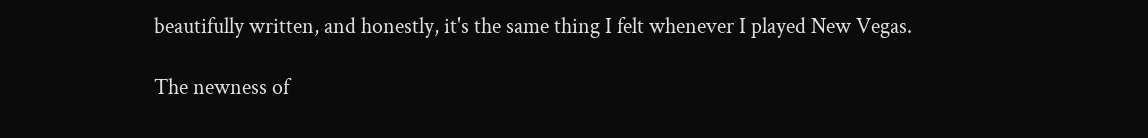beautifully written, and honestly, it's the same thing I felt whenever I played New Vegas.

The newness of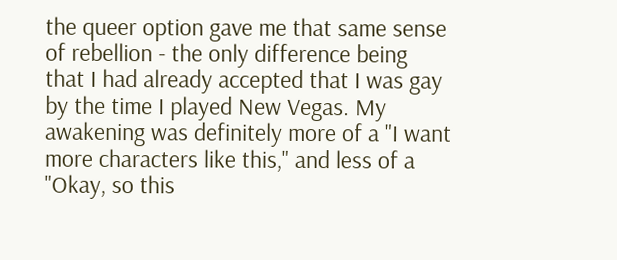the queer option gave me that same sense of rebellion - the only difference being that I had already accepted that I was gay by the time I played New Vegas. My awakening was definitely more of a "I want more characters like this," and less of a "Okay, so this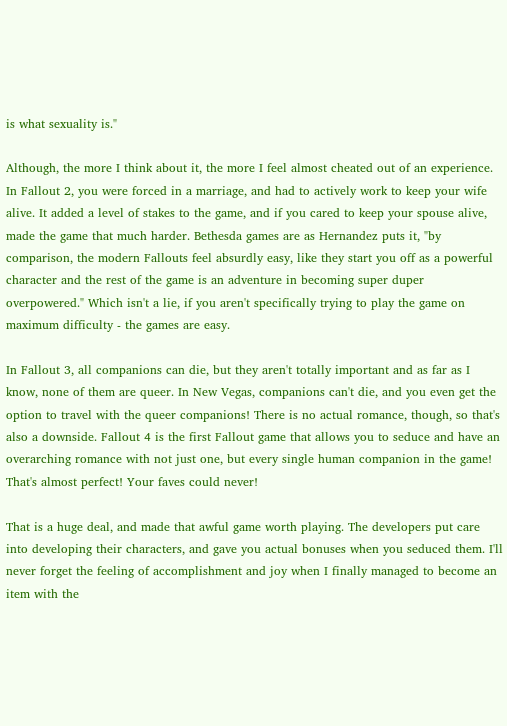is what sexuality is."

Although, the more I think about it, the more I feel almost cheated out of an experience. In Fallout 2, you were forced in a marriage, and had to actively work to keep your wife alive. It added a level of stakes to the game, and if you cared to keep your spouse alive, made the game that much harder. Bethesda games are as Hernandez puts it, "by comparison, the modern Fallouts feel absurdly easy, like they start you off as a powerful character and the rest of the game is an adventure in becoming super duper overpowered." Which isn't a lie, if you aren't specifically trying to play the game on maximum difficulty - the games are easy.

In Fallout 3, all companions can die, but they aren't totally important and as far as I know, none of them are queer. In New Vegas, companions can't die, and you even get the option to travel with the queer companions! There is no actual romance, though, so that's also a downside. Fallout 4 is the first Fallout game that allows you to seduce and have an overarching romance with not just one, but every single human companion in the game! That's almost perfect! Your faves could never!

That is a huge deal, and made that awful game worth playing. The developers put care into developing their characters, and gave you actual bonuses when you seduced them. I'll never forget the feeling of accomplishment and joy when I finally managed to become an item with the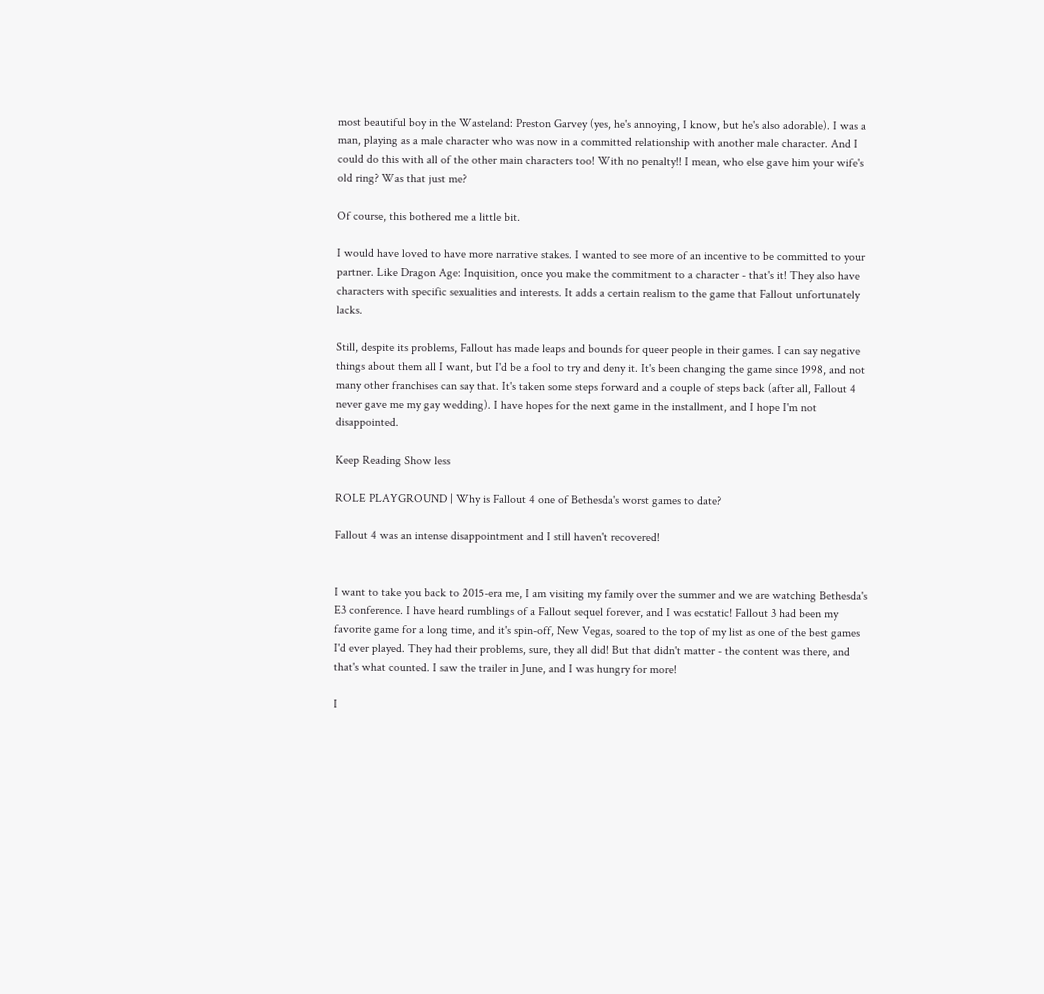most beautiful boy in the Wasteland: Preston Garvey (yes, he's annoying, I know, but he's also adorable). I was a man, playing as a male character who was now in a committed relationship with another male character. And I could do this with all of the other main characters too! With no penalty!! I mean, who else gave him your wife's old ring? Was that just me?

Of course, this bothered me a little bit.

I would have loved to have more narrative stakes. I wanted to see more of an incentive to be committed to your partner. Like Dragon Age: Inquisition, once you make the commitment to a character - that's it! They also have characters with specific sexualities and interests. It adds a certain realism to the game that Fallout unfortunately lacks.

Still, despite its problems, Fallout has made leaps and bounds for queer people in their games. I can say negative things about them all I want, but I'd be a fool to try and deny it. It's been changing the game since 1998, and not many other franchises can say that. It's taken some steps forward and a couple of steps back (after all, Fallout 4 never gave me my gay wedding). I have hopes for the next game in the installment, and I hope I'm not disappointed.

Keep Reading Show less

ROLE PLAYGROUND | Why is Fallout 4 one of Bethesda's worst games to date?

Fallout 4 was an intense disappointment and I still haven't recovered!


I want to take you back to 2015-era me, I am visiting my family over the summer and we are watching Bethesda's E3 conference. I have heard rumblings of a Fallout sequel forever, and I was ecstatic! Fallout 3 had been my favorite game for a long time, and it's spin-off, New Vegas, soared to the top of my list as one of the best games I'd ever played. They had their problems, sure, they all did! But that didn't matter - the content was there, and that's what counted. I saw the trailer in June, and I was hungry for more!

I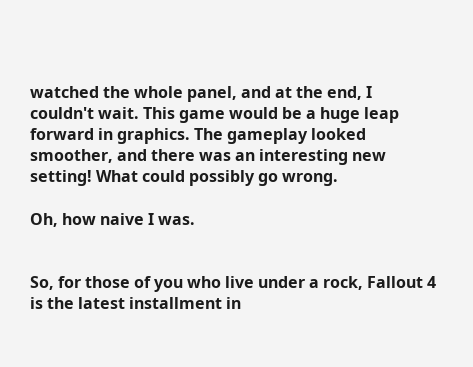watched the whole panel, and at the end, I couldn't wait. This game would be a huge leap forward in graphics. The gameplay looked smoother, and there was an interesting new setting! What could possibly go wrong.

Oh, how naive I was.


So, for those of you who live under a rock, Fallout 4 is the latest installment in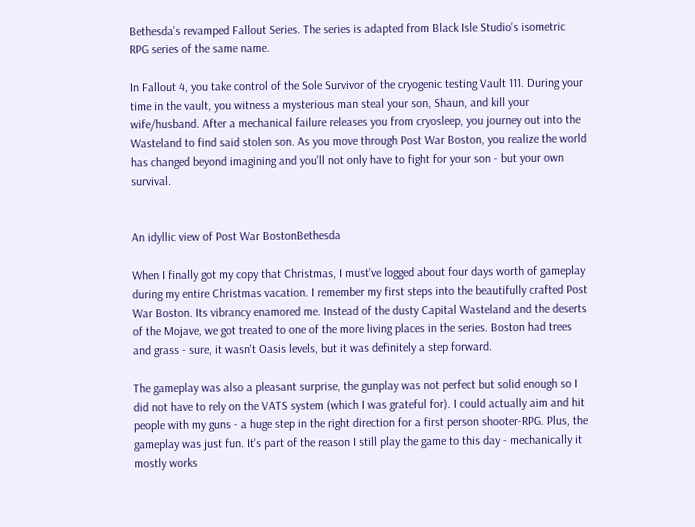Bethesda's revamped Fallout Series. The series is adapted from Black Isle Studio's isometric RPG series of the same name.

In Fallout 4, you take control of the Sole Survivor of the cryogenic testing Vault 111. During your time in the vault, you witness a mysterious man steal your son, Shaun, and kill your wife/husband. After a mechanical failure releases you from cryosleep, you journey out into the Wasteland to find said stolen son. As you move through Post War Boston, you realize the world has changed beyond imagining and you'll not only have to fight for your son - but your own survival.


An idyllic view of Post War BostonBethesda

When I finally got my copy that Christmas, I must've logged about four days worth of gameplay during my entire Christmas vacation. I remember my first steps into the beautifully crafted Post War Boston. Its vibrancy enamored me. Instead of the dusty Capital Wasteland and the deserts of the Mojave, we got treated to one of the more living places in the series. Boston had trees and grass - sure, it wasn't Oasis levels, but it was definitely a step forward.

The gameplay was also a pleasant surprise, the gunplay was not perfect but solid enough so I did not have to rely on the VATS system (which I was grateful for). I could actually aim and hit people with my guns - a huge step in the right direction for a first person shooter-RPG. Plus, the gameplay was just fun. It's part of the reason I still play the game to this day - mechanically it mostly works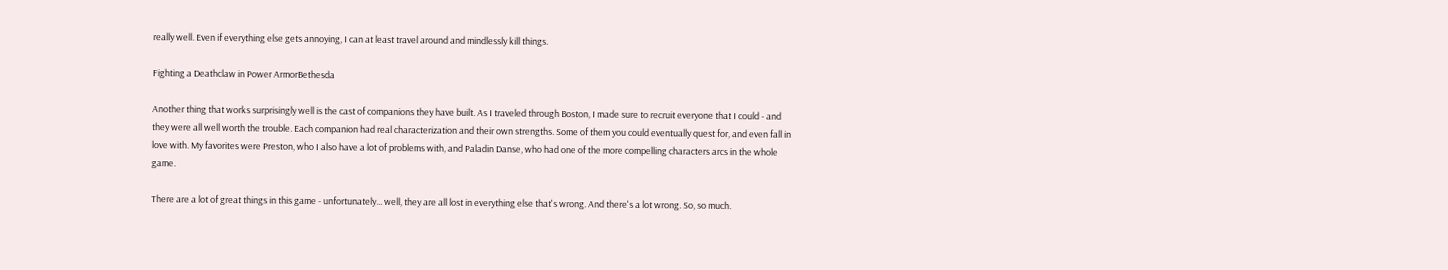really well. Even if everything else gets annoying, I can at least travel around and mindlessly kill things.

Fighting a Deathclaw in Power ArmorBethesda

Another thing that works surprisingly well is the cast of companions they have built. As I traveled through Boston, I made sure to recruit everyone that I could - and they were all well worth the trouble. Each companion had real characterization and their own strengths. Some of them you could eventually quest for, and even fall in love with. My favorites were Preston, who I also have a lot of problems with, and Paladin Danse, who had one of the more compelling characters arcs in the whole game.

There are a lot of great things in this game - unfortunately... well, they are all lost in everything else that's wrong. And there's a lot wrong. So, so much.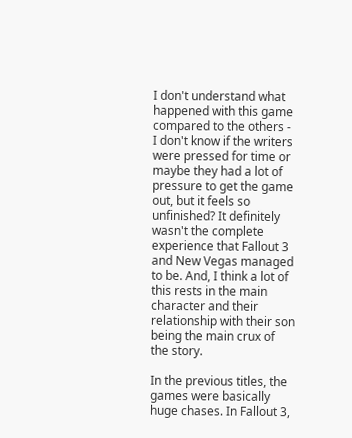I don't understand what happened with this game compared to the others - I don't know if the writers were pressed for time or maybe they had a lot of pressure to get the game out, but it feels so unfinished? It definitely wasn't the complete experience that Fallout 3 and New Vegas managed to be. And, I think a lot of this rests in the main character and their relationship with their son being the main crux of the story.

In the previous titles, the games were basically huge chases. In Fallout 3,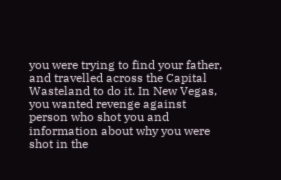you were trying to find your father, and travelled across the Capital Wasteland to do it. In New Vegas, you wanted revenge against person who shot you and information about why you were shot in the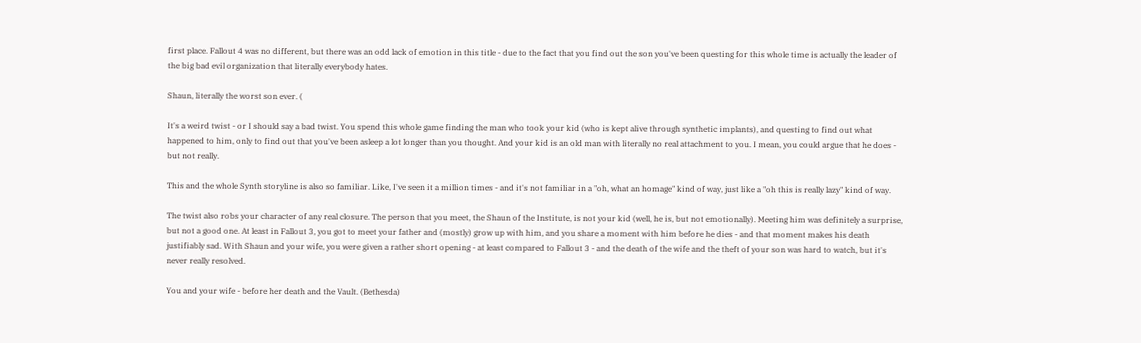first place. Fallout 4 was no different, but there was an odd lack of emotion in this title - due to the fact that you find out the son you've been questing for this whole time is actually the leader of the big bad evil organization that literally everybody hates.

Shaun, literally the worst son ever. (

It's a weird twist - or I should say a bad twist. You spend this whole game finding the man who took your kid (who is kept alive through synthetic implants), and questing to find out what happened to him, only to find out that you've been asleep a lot longer than you thought. And your kid is an old man with literally no real attachment to you. I mean, you could argue that he does - but not really.

This and the whole Synth storyline is also so familiar. Like, I've seen it a million times - and it's not familiar in a "oh, what an homage" kind of way, just like a "oh this is really lazy" kind of way.

The twist also robs your character of any real closure. The person that you meet, the Shaun of the Institute, is not your kid (well, he is, but not emotionally). Meeting him was definitely a surprise, but not a good one. At least in Fallout 3, you got to meet your father and (mostly) grow up with him, and you share a moment with him before he dies - and that moment makes his death justifiably sad. With Shaun and your wife, you were given a rather short opening - at least compared to Fallout 3 - and the death of the wife and the theft of your son was hard to watch, but it's never really resolved.

You and your wife - before her death and the Vault. (Bethesda)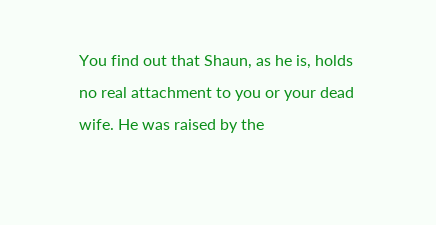You find out that Shaun, as he is, holds no real attachment to you or your dead wife. He was raised by the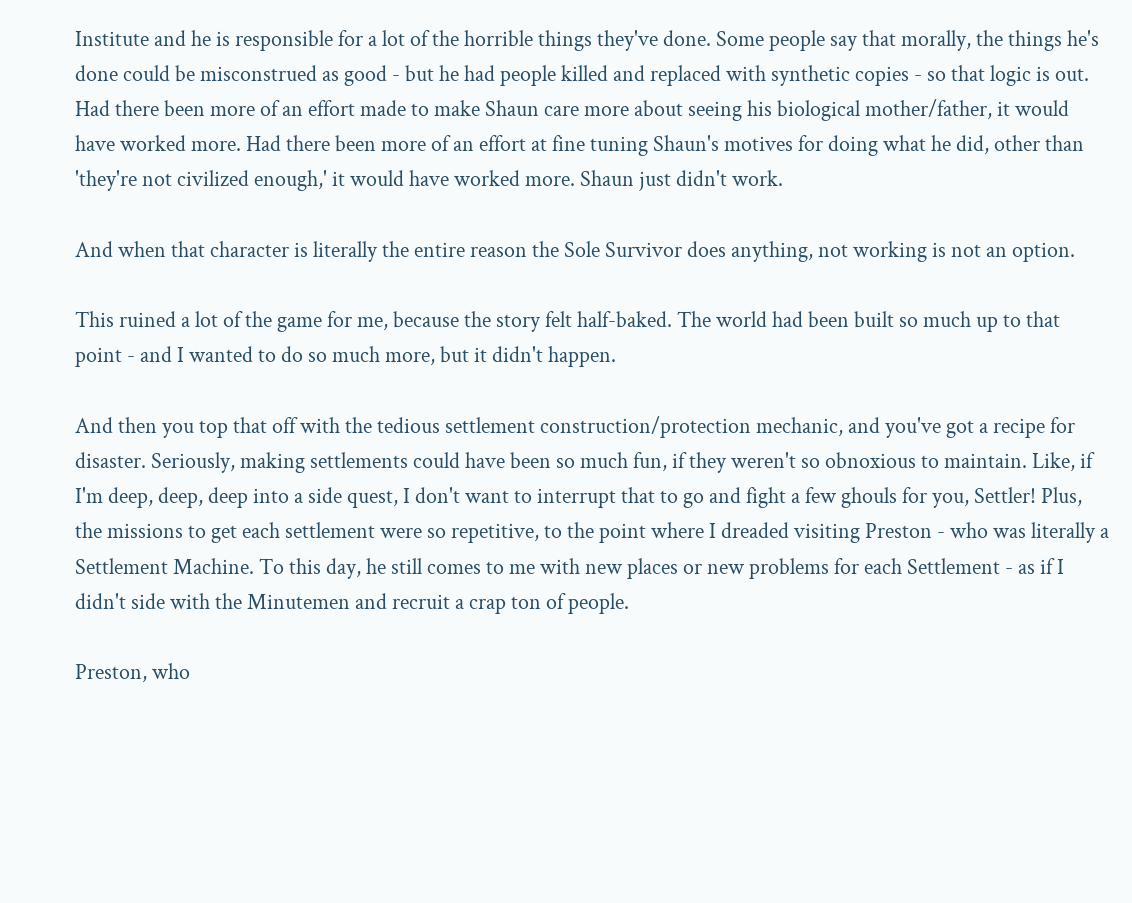Institute and he is responsible for a lot of the horrible things they've done. Some people say that morally, the things he's done could be misconstrued as good - but he had people killed and replaced with synthetic copies - so that logic is out. Had there been more of an effort made to make Shaun care more about seeing his biological mother/father, it would have worked more. Had there been more of an effort at fine tuning Shaun's motives for doing what he did, other than 'they're not civilized enough,' it would have worked more. Shaun just didn't work.

And when that character is literally the entire reason the Sole Survivor does anything, not working is not an option.

This ruined a lot of the game for me, because the story felt half-baked. The world had been built so much up to that point - and I wanted to do so much more, but it didn't happen.

And then you top that off with the tedious settlement construction/protection mechanic, and you've got a recipe for disaster. Seriously, making settlements could have been so much fun, if they weren't so obnoxious to maintain. Like, if I'm deep, deep, deep into a side quest, I don't want to interrupt that to go and fight a few ghouls for you, Settler! Plus, the missions to get each settlement were so repetitive, to the point where I dreaded visiting Preston - who was literally a Settlement Machine. To this day, he still comes to me with new places or new problems for each Settlement - as if I didn't side with the Minutemen and recruit a crap ton of people.

Preston, who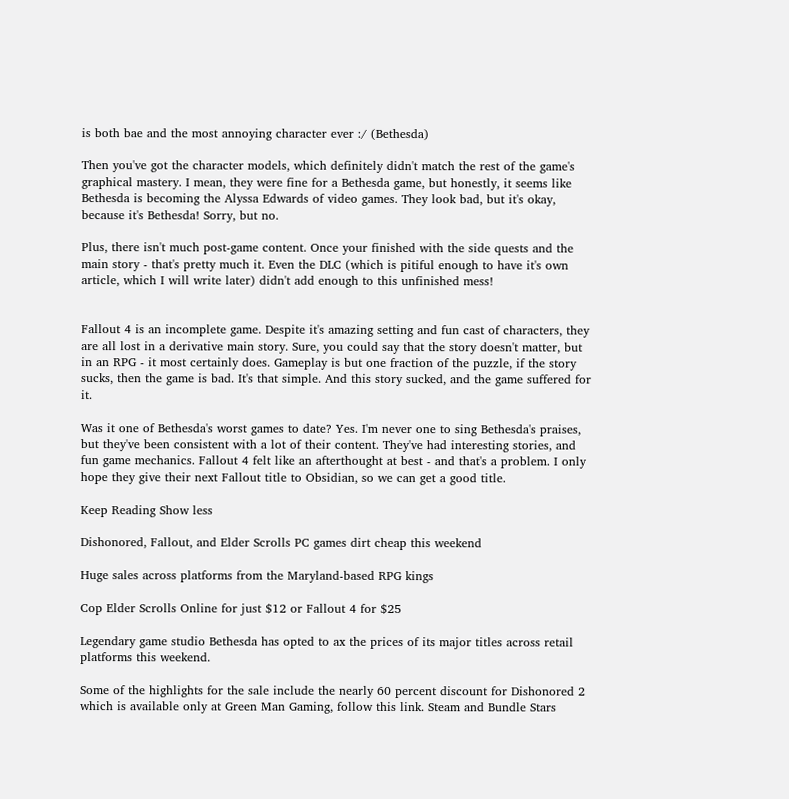is both bae and the most annoying character ever :/ (Bethesda)

Then you've got the character models, which definitely didn't match the rest of the game's graphical mastery. I mean, they were fine for a Bethesda game, but honestly, it seems like Bethesda is becoming the Alyssa Edwards of video games. They look bad, but it's okay, because it's Bethesda! Sorry, but no.

Plus, there isn't much post-game content. Once your finished with the side quests and the main story - that's pretty much it. Even the DLC (which is pitiful enough to have it's own article, which I will write later) didn't add enough to this unfinished mess!


Fallout 4 is an incomplete game. Despite it's amazing setting and fun cast of characters, they are all lost in a derivative main story. Sure, you could say that the story doesn't matter, but in an RPG - it most certainly does. Gameplay is but one fraction of the puzzle, if the story sucks, then the game is bad. It's that simple. And this story sucked, and the game suffered for it.

Was it one of Bethesda's worst games to date? Yes. I'm never one to sing Bethesda's praises, but they've been consistent with a lot of their content. They've had interesting stories, and fun game mechanics. Fallout 4 felt like an afterthought at best - and that's a problem. I only hope they give their next Fallout title to Obsidian, so we can get a good title.

Keep Reading Show less

Dishonored, Fallout, and Elder Scrolls PC games dirt cheap this weekend

Huge sales across platforms from the Maryland-based RPG kings

Cop Elder Scrolls Online for just $12 or Fallout 4 for $25

Legendary game studio Bethesda has opted to ax the prices of its major titles across retail platforms this weekend.

Some of the highlights for the sale include the nearly 60 percent discount for Dishonored 2 which is available only at Green Man Gaming, follow this link. Steam and Bundle Stars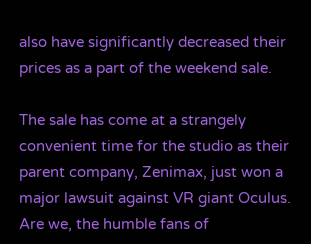also have significantly decreased their prices as a part of the weekend sale.

The sale has come at a strangely convenient time for the studio as their parent company, Zenimax, just won a major lawsuit against VR giant Oculus. Are we, the humble fans of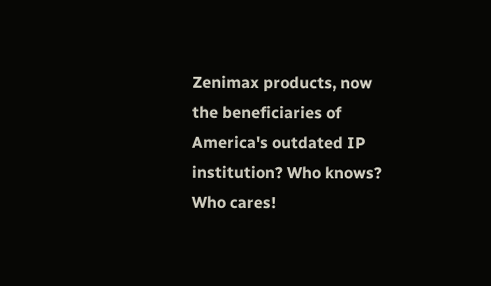Zenimax products, now the beneficiaries of America's outdated IP institution? Who knows? Who cares!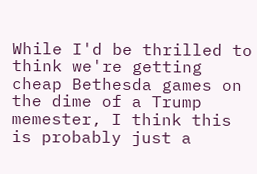While I'd be thrilled to think we're getting cheap Bethesda games on the dime of a Trump memester, I think this is probably just a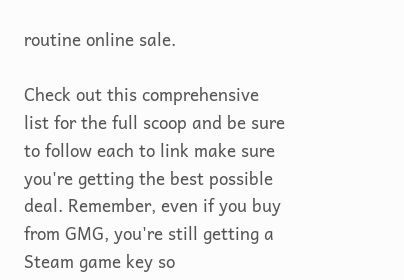routine online sale.

Check out this comprehensive list for the full scoop and be sure to follow each to link make sure you're getting the best possible deal. Remember, even if you buy from GMG, you're still getting a Steam game key so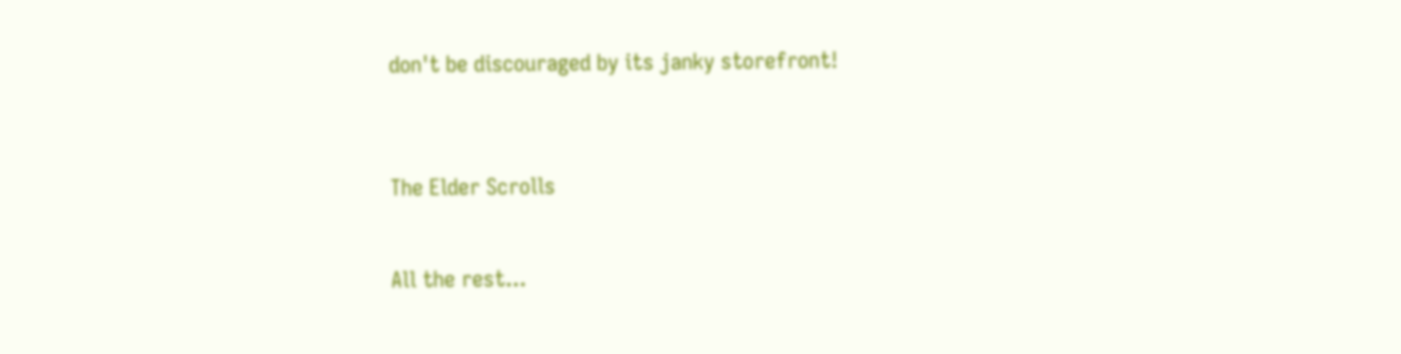don't be discouraged by its janky storefront!



The Elder Scrolls


All the rest...